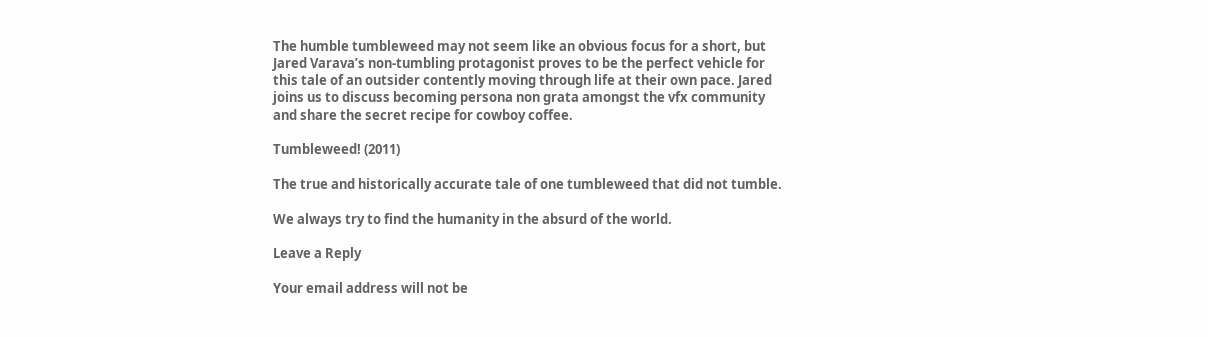The humble tumbleweed may not seem like an obvious focus for a short, but Jared Varava’s non-tumbling protagonist proves to be the perfect vehicle for this tale of an outsider contently moving through life at their own pace. Jared joins us to discuss becoming persona non grata amongst the vfx community and share the secret recipe for cowboy coffee.

Tumbleweed! (2011)

The true and historically accurate tale of one tumbleweed that did not tumble.

We always try to find the humanity in the absurd of the world.

Leave a Reply

Your email address will not be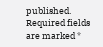published. Required fields are marked *